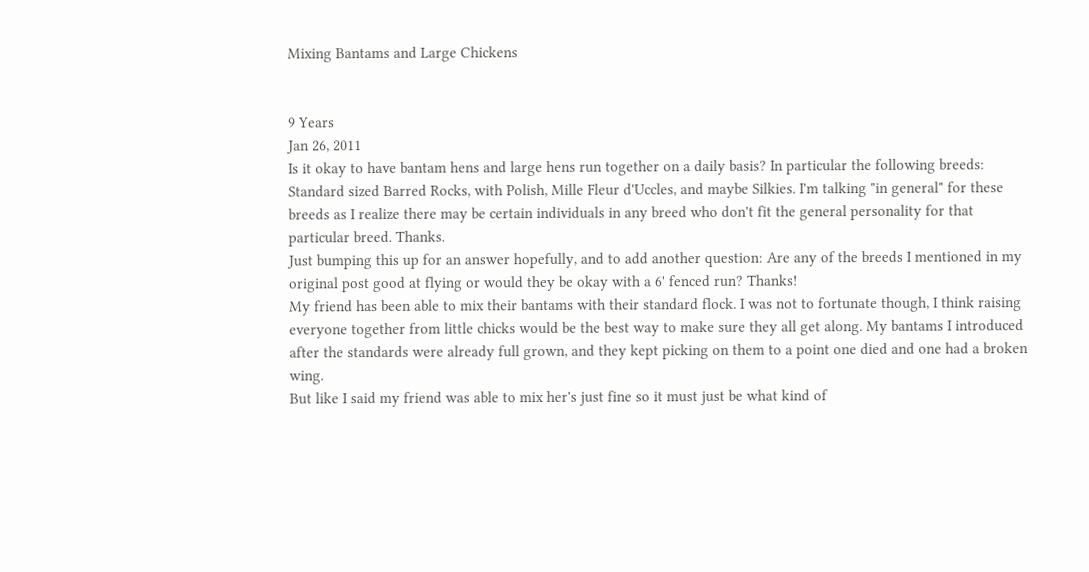Mixing Bantams and Large Chickens


9 Years
Jan 26, 2011
Is it okay to have bantam hens and large hens run together on a daily basis? In particular the following breeds: Standard sized Barred Rocks, with Polish, Mille Fleur d'Uccles, and maybe Silkies. I'm talking "in general" for these breeds as I realize there may be certain individuals in any breed who don't fit the general personality for that particular breed. Thanks.
Just bumping this up for an answer hopefully, and to add another question: Are any of the breeds I mentioned in my original post good at flying or would they be okay with a 6' fenced run? Thanks!
My friend has been able to mix their bantams with their standard flock. I was not to fortunate though, I think raising everyone together from little chicks would be the best way to make sure they all get along. My bantams I introduced after the standards were already full grown, and they kept picking on them to a point one died and one had a broken wing.
But like I said my friend was able to mix her's just fine so it must just be what kind of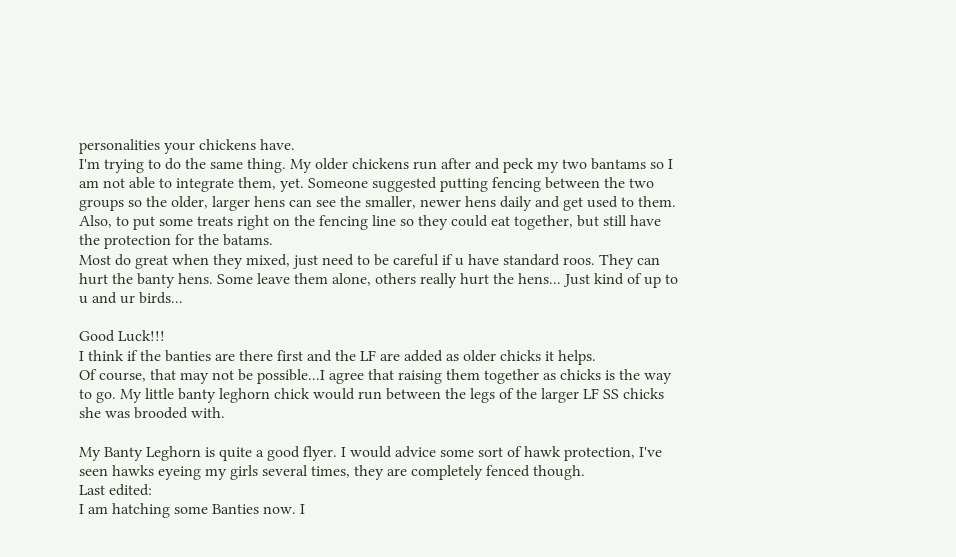personalities your chickens have.
I'm trying to do the same thing. My older chickens run after and peck my two bantams so I am not able to integrate them, yet. Someone suggested putting fencing between the two groups so the older, larger hens can see the smaller, newer hens daily and get used to them. Also, to put some treats right on the fencing line so they could eat together, but still have the protection for the batams.
Most do great when they mixed, just need to be careful if u have standard roos. They can hurt the banty hens. Some leave them alone, others really hurt the hens... Just kind of up to u and ur birds...

Good Luck!!!
I think if the banties are there first and the LF are added as older chicks it helps.
Of course, that may not be possible...I agree that raising them together as chicks is the way to go. My little banty leghorn chick would run between the legs of the larger LF SS chicks she was brooded with.

My Banty Leghorn is quite a good flyer. I would advice some sort of hawk protection, I've seen hawks eyeing my girls several times, they are completely fenced though.
Last edited:
I am hatching some Banties now. I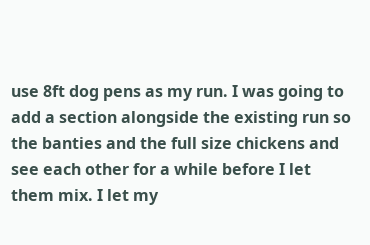use 8ft dog pens as my run. I was going to add a section alongside the existing run so the banties and the full size chickens and see each other for a while before I let them mix. I let my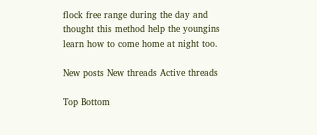flock free range during the day and thought this method help the youngins learn how to come home at night too.

New posts New threads Active threads

Top Bottom